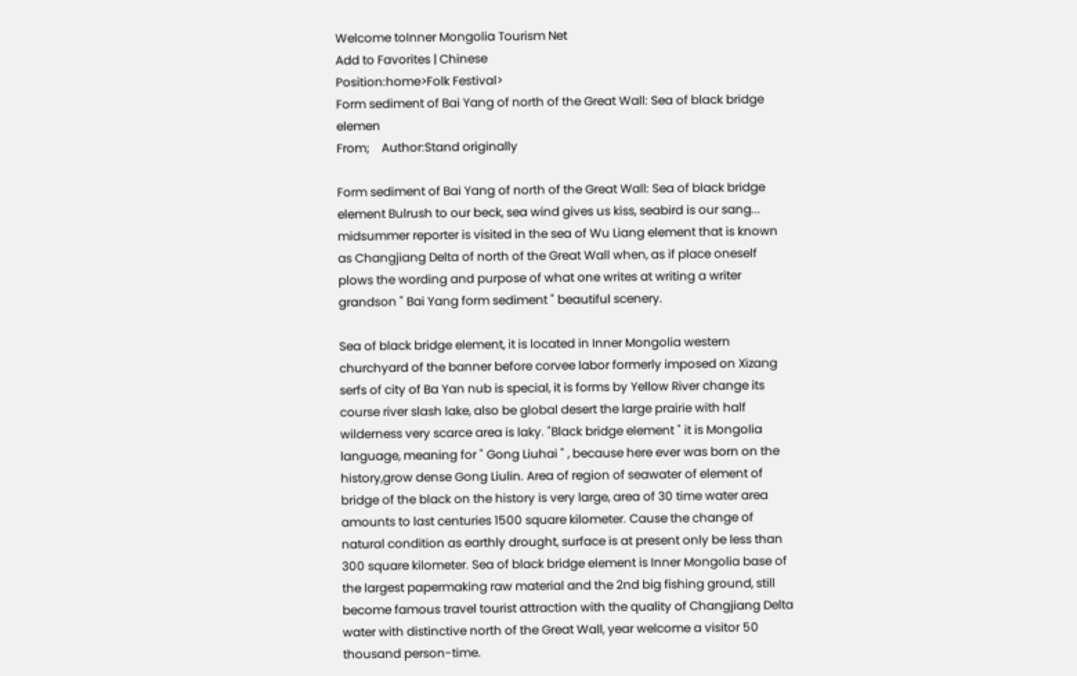Welcome toInner Mongolia Tourism Net
Add to Favorites | Chinese
Position:home>Folk Festival>
Form sediment of Bai Yang of north of the Great Wall: Sea of black bridge elemen
From;    Author:Stand originally

Form sediment of Bai Yang of north of the Great Wall: Sea of black bridge element Bulrush to our beck, sea wind gives us kiss, seabird is our sang... midsummer reporter is visited in the sea of Wu Liang element that is known as Changjiang Delta of north of the Great Wall when, as if place oneself plows the wording and purpose of what one writes at writing a writer grandson " Bai Yang form sediment " beautiful scenery.

Sea of black bridge element, it is located in Inner Mongolia western churchyard of the banner before corvee labor formerly imposed on Xizang serfs of city of Ba Yan nub is special, it is forms by Yellow River change its course river slash lake, also be global desert the large prairie with half wilderness very scarce area is laky. "Black bridge element " it is Mongolia language, meaning for " Gong Liuhai " , because here ever was born on the history,grow dense Gong Liulin. Area of region of seawater of element of bridge of the black on the history is very large, area of 30 time water area amounts to last centuries 1500 square kilometer. Cause the change of natural condition as earthly drought, surface is at present only be less than 300 square kilometer. Sea of black bridge element is Inner Mongolia base of the largest papermaking raw material and the 2nd big fishing ground, still become famous travel tourist attraction with the quality of Changjiang Delta water with distinctive north of the Great Wall, year welcome a visitor 50 thousand person-time.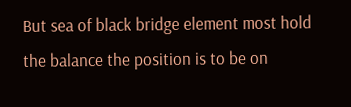But sea of black bridge element most hold the balance the position is to be on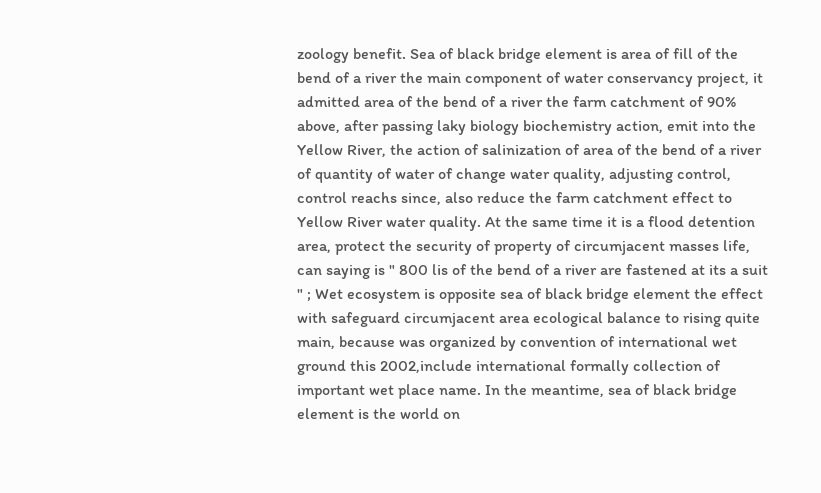zoology benefit. Sea of black bridge element is area of fill of the bend of a river the main component of water conservancy project, it admitted area of the bend of a river the farm catchment of 90% above, after passing laky biology biochemistry action, emit into the Yellow River, the action of salinization of area of the bend of a river of quantity of water of change water quality, adjusting control, control reachs since, also reduce the farm catchment effect to Yellow River water quality. At the same time it is a flood detention area, protect the security of property of circumjacent masses life, can saying is " 800 lis of the bend of a river are fastened at its a suit " ; Wet ecosystem is opposite sea of black bridge element the effect with safeguard circumjacent area ecological balance to rising quite main, because was organized by convention of international wet ground this 2002,include international formally collection of important wet place name. In the meantime, sea of black bridge element is the world on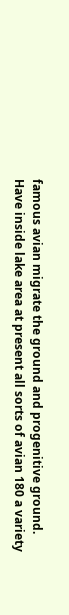famous avian migrate the ground and progenitive ground. Have inside lake area at present all sorts of avian 180 a variety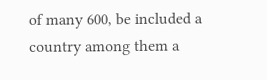of many 600, be included a country among them a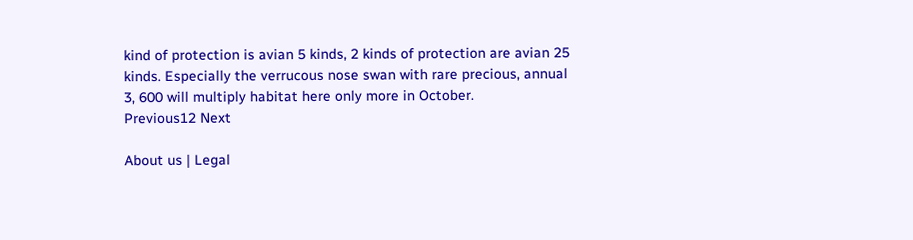kind of protection is avian 5 kinds, 2 kinds of protection are avian 25 kinds. Especially the verrucous nose swan with rare precious, annual 3, 600 will multiply habitat here only more in October.
Previous12 Next

About us | Legal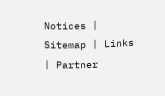Notices | Sitemap | Links | Partner